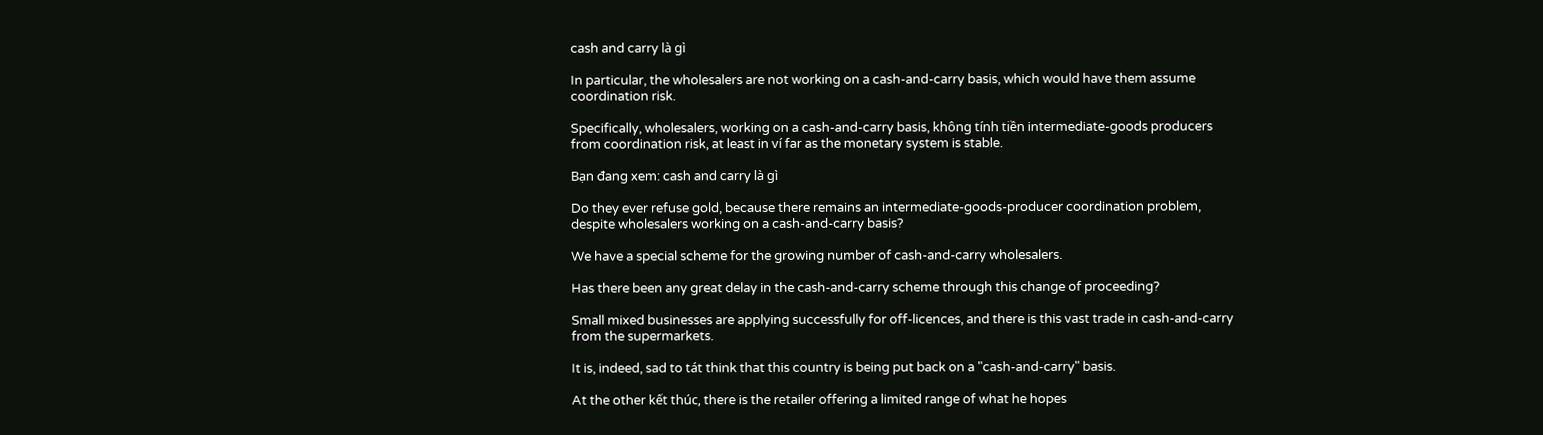cash and carry là gì

In particular, the wholesalers are not working on a cash-and-carry basis, which would have them assume coordination risk.

Specifically, wholesalers, working on a cash-and-carry basis, không tính tiền intermediate-goods producers from coordination risk, at least in ví far as the monetary system is stable.

Bạn đang xem: cash and carry là gì

Do they ever refuse gold, because there remains an intermediate-goods-producer coordination problem, despite wholesalers working on a cash-and-carry basis?

We have a special scheme for the growing number of cash-and-carry wholesalers.

Has there been any great delay in the cash-and-carry scheme through this change of proceeding?

Small mixed businesses are applying successfully for off-licences, and there is this vast trade in cash-and-carry from the supermarkets.

It is, indeed, sad to tát think that this country is being put back on a "cash-and-carry" basis.

At the other kết thúc, there is the retailer offering a limited range of what he hopes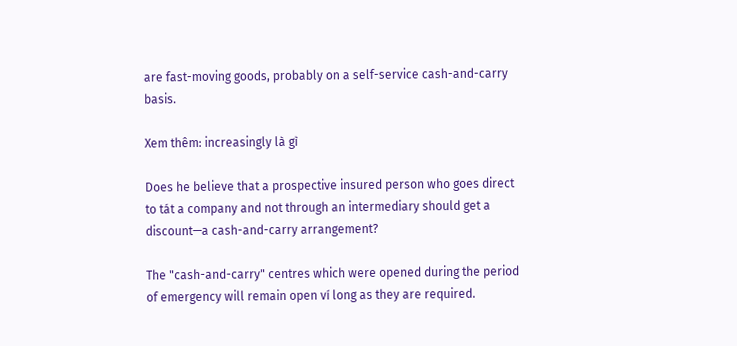are fast-moving goods, probably on a self-service cash-and-carry basis.

Xem thêm: increasingly là gì

Does he believe that a prospective insured person who goes direct to tát a company and not through an intermediary should get a discount—a cash-and-carry arrangement?

The "cash-and-carry" centres which were opened during the period of emergency will remain open ví long as they are required.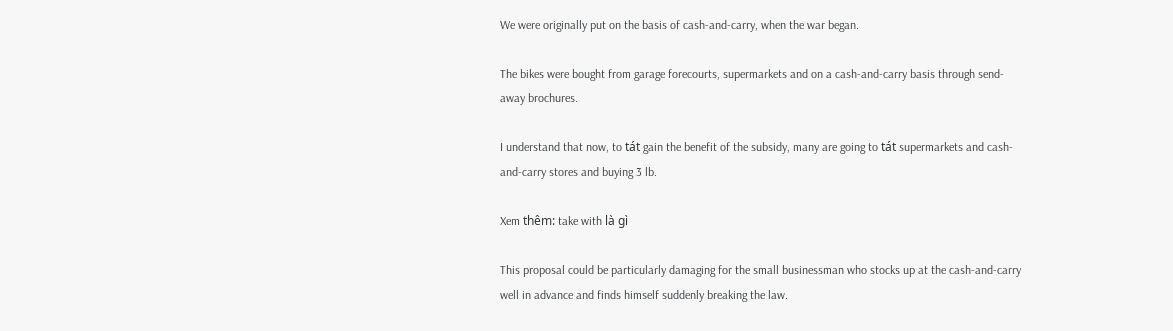We were originally put on the basis of cash-and-carry, when the war began.

The bikes were bought from garage forecourts, supermarkets and on a cash-and-carry basis through send-away brochures.

I understand that now, to tát gain the benefit of the subsidy, many are going to tát supermarkets and cash-and-carry stores and buying 3 lb.

Xem thêm: take with là gì

This proposal could be particularly damaging for the small businessman who stocks up at the cash-and-carry well in advance and finds himself suddenly breaking the law.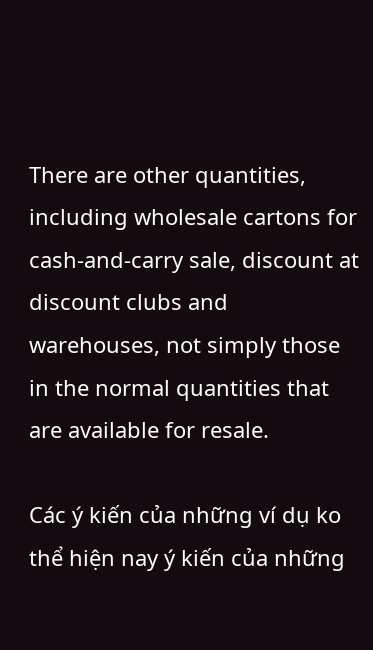There are other quantities, including wholesale cartons for cash-and-carry sale, discount at discount clubs and warehouses, not simply those in the normal quantities that are available for resale.

Các ý kiến của những ví dụ ko thể hiện nay ý kiến của những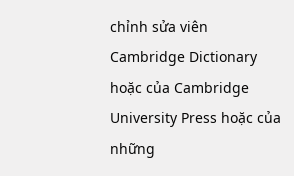chỉnh sửa viên Cambridge Dictionary hoặc của Cambridge University Press hoặc của những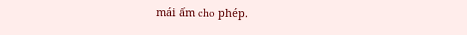mái ấm cho phép.